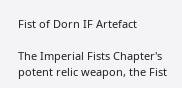Fist of Dorn IF Artefact

The Imperial Fists Chapter's potent relic weapon, the Fist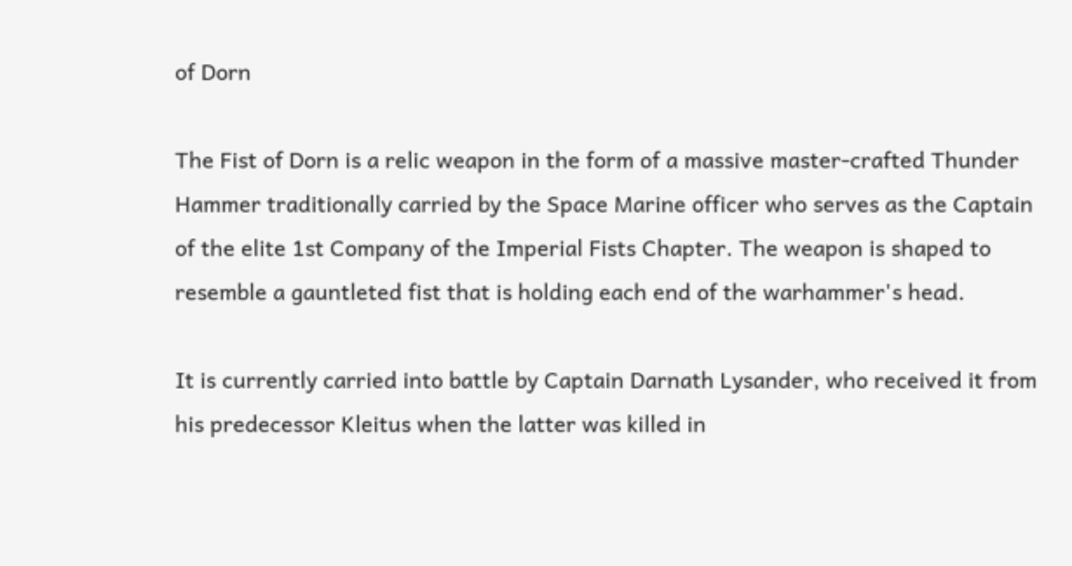of Dorn

The Fist of Dorn is a relic weapon in the form of a massive master-crafted Thunder Hammer traditionally carried by the Space Marine officer who serves as the Captain of the elite 1st Company of the Imperial Fists Chapter. The weapon is shaped to resemble a gauntleted fist that is holding each end of the warhammer's head.

It is currently carried into battle by Captain Darnath Lysander, who received it from his predecessor Kleitus when the latter was killed in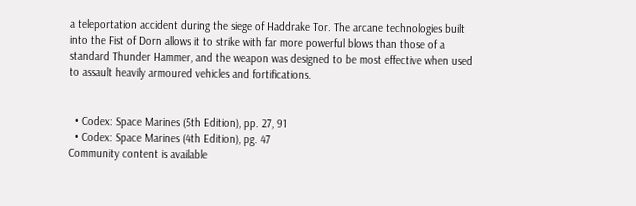a teleportation accident during the siege of Haddrake Tor. The arcane technologies built into the Fist of Dorn allows it to strike with far more powerful blows than those of a standard Thunder Hammer, and the weapon was designed to be most effective when used to assault heavily armoured vehicles and fortifications.


  • Codex: Space Marines (5th Edition), pp. 27, 91
  • Codex: Space Marines (4th Edition), pg. 47
Community content is available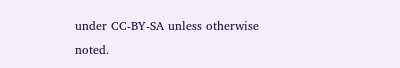under CC-BY-SA unless otherwise noted.